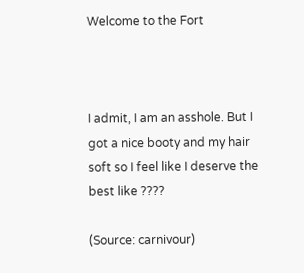Welcome to the Fort



I admit, I am an asshole. But I got a nice booty and my hair soft so I feel like I deserve the best like ????

(Source: carnivour)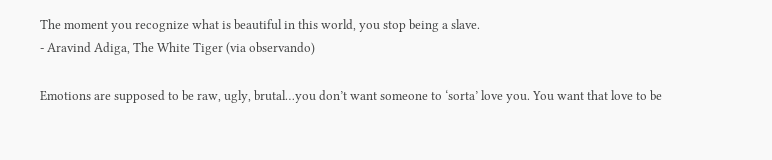The moment you recognize what is beautiful in this world, you stop being a slave.
- Aravind Adiga, The White Tiger (via observando)

Emotions are supposed to be raw, ugly, brutal…you don’t want someone to ‘sorta’ love you. You want that love to be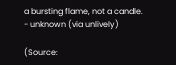a bursting flame, not a candle.
- unknown (via unlively)

(Source: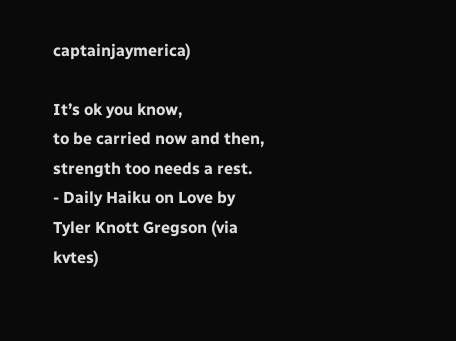captainjaymerica)

It’s ok you know,
to be carried now and then,
strength too needs a rest.
- Daily Haiku on Love by Tyler Knott Gregson (via kvtes)